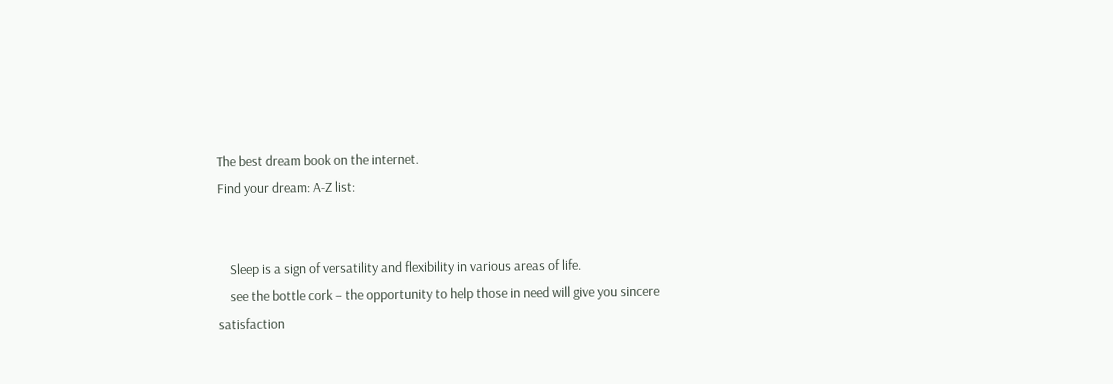The best dream book on the internet.
Find your dream: A-Z list:


    Sleep is a sign of versatility and flexibility in various areas of life.
    see the bottle cork – the opportunity to help those in need will give you sincere satisfaction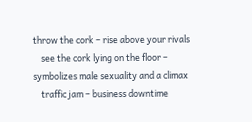throw the cork – rise above your rivals
    see the cork lying on the floor – symbolizes male sexuality and a climax
    traffic jam – business downtime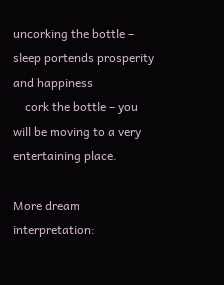uncorking the bottle – sleep portends prosperity and happiness
    cork the bottle – you will be moving to a very entertaining place.

More dream interpretation: